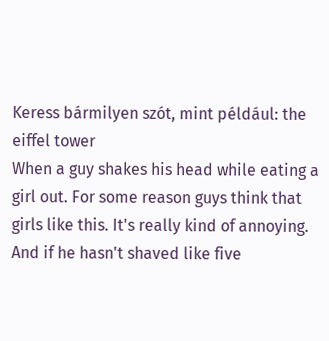Keress bármilyen szót, mint például: the eiffel tower
When a guy shakes his head while eating a girl out. For some reason guys think that girls like this. It's really kind of annoying. And if he hasn't shaved like five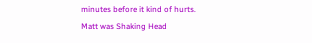minutes before it kind of hurts.
Matt was Shaking Head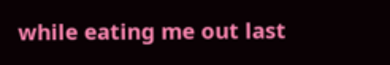while eating me out last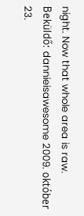night. Now that whole area is raw.
Beküldő: dannieisawesome 2009. október 23.